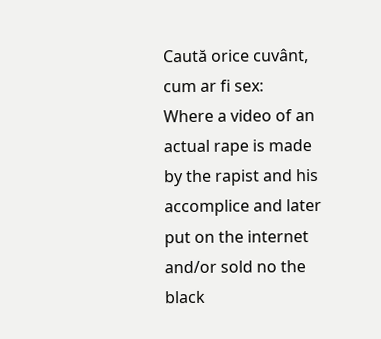Caută orice cuvânt, cum ar fi sex:
Where a video of an actual rape is made by the rapist and his accomplice and later put on the internet and/or sold no the black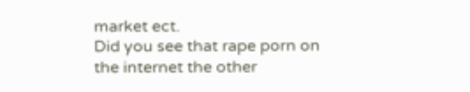market ect.
Did you see that rape porn on the internet the other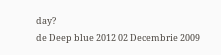day?
de Deep blue 2012 02 Decembrie 2009